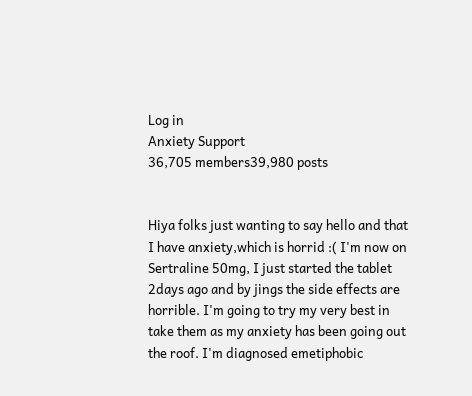Log in
Anxiety Support
36,705 members39,980 posts


Hiya folks just wanting to say hello and that I have anxiety,which is horrid :( I'm now on Sertraline 50mg, I just started the tablet 2days ago and by jings the side effects are horrible. I'm going to try my very best in take them as my anxiety has been going out the roof. I'm diagnosed emetiphobic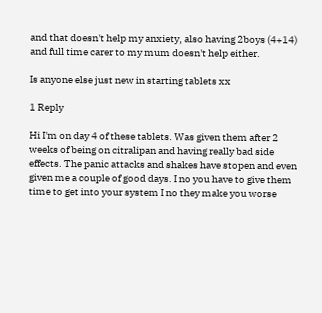and that doesn't help my anxiety, also having 2boys (4+14) and full time carer to my mum doesn't help either.

Is anyone else just new in starting tablets xx

1 Reply

Hi I'm on day 4 of these tablets. Was given them after 2 weeks of being on citralipan and having really bad side effects. The panic attacks and shakes have stopen and even given me a couple of good days. I no you have to give them time to get into your system I no they make you worse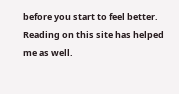before you start to feel better. Reading on this site has helped me as well.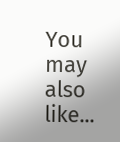You may also like...